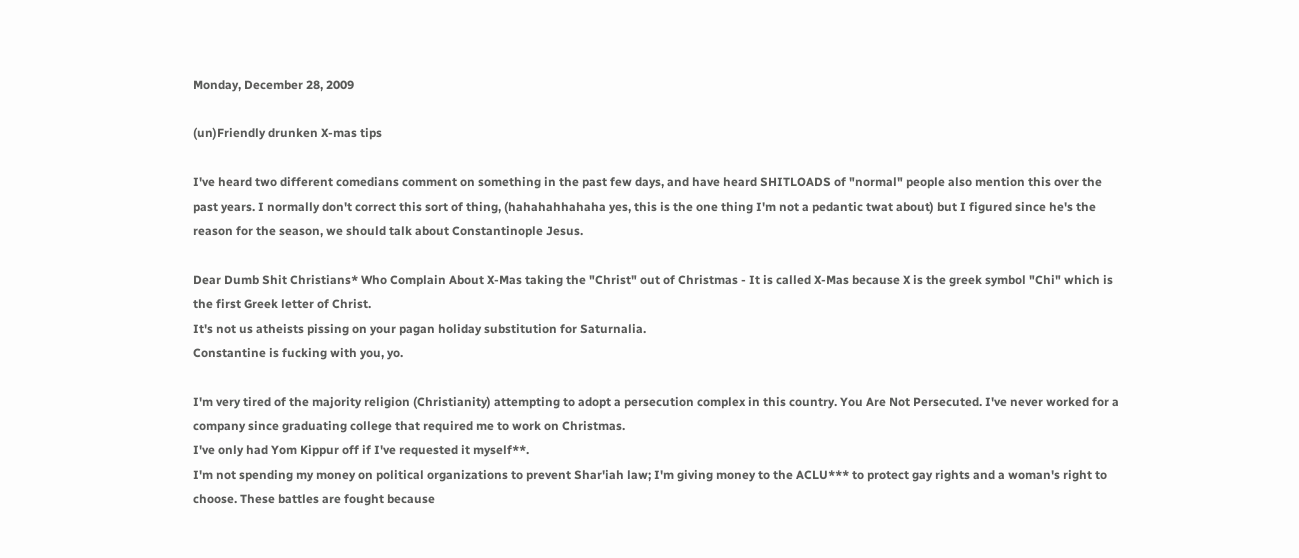Monday, December 28, 2009

(un)Friendly drunken X-mas tips

I've heard two different comedians comment on something in the past few days, and have heard SHITLOADS of "normal" people also mention this over the past years. I normally don't correct this sort of thing, (hahahahhahaha yes, this is the one thing I'm not a pedantic twat about) but I figured since he's the reason for the season, we should talk about Constantinople Jesus.

Dear Dumb Shit Christians* Who Complain About X-Mas taking the "Christ" out of Christmas - It is called X-Mas because X is the greek symbol "Chi" which is the first Greek letter of Christ.
It's not us atheists pissing on your pagan holiday substitution for Saturnalia.
Constantine is fucking with you, yo.

I'm very tired of the majority religion (Christianity) attempting to adopt a persecution complex in this country. You Are Not Persecuted. I've never worked for a company since graduating college that required me to work on Christmas.
I've only had Yom Kippur off if I've requested it myself**.
I'm not spending my money on political organizations to prevent Shar'iah law; I'm giving money to the ACLU*** to protect gay rights and a woman's right to choose. These battles are fought because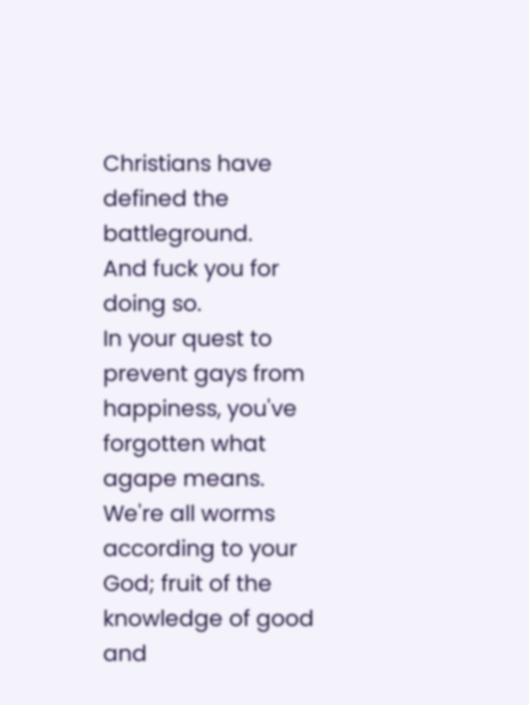Christians have defined the battleground.
And fuck you for doing so.
In your quest to prevent gays from happiness, you've forgotten what agape means. We're all worms according to your God; fruit of the knowledge of good and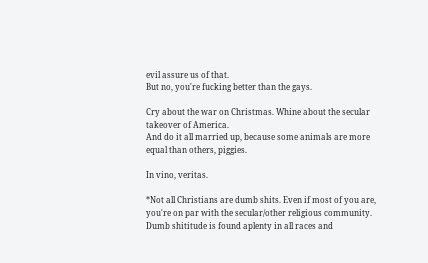evil assure us of that.
But no, you're fucking better than the gays.

Cry about the war on Christmas. Whine about the secular takeover of America.
And do it all married up, because some animals are more equal than others, piggies.

In vino, veritas.

*Not all Christians are dumb shits. Even if most of you are, you're on par with the secular/other religious community. Dumb shititude is found aplenty in all races and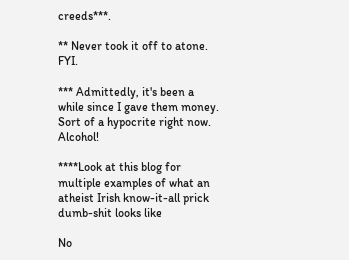creeds***.

** Never took it off to atone. FYI.

*** Admittedly, it's been a while since I gave them money. Sort of a hypocrite right now. Alcohol!

****Look at this blog for multiple examples of what an atheist Irish know-it-all prick dumb-shit looks like

No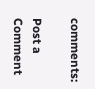comments:

Post a Comment